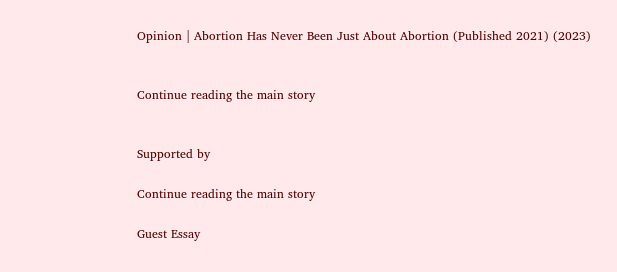Opinion | Abortion Has Never Been Just About Abortion (Published 2021) (2023)


Continue reading the main story


Supported by

Continue reading the main story

Guest Essay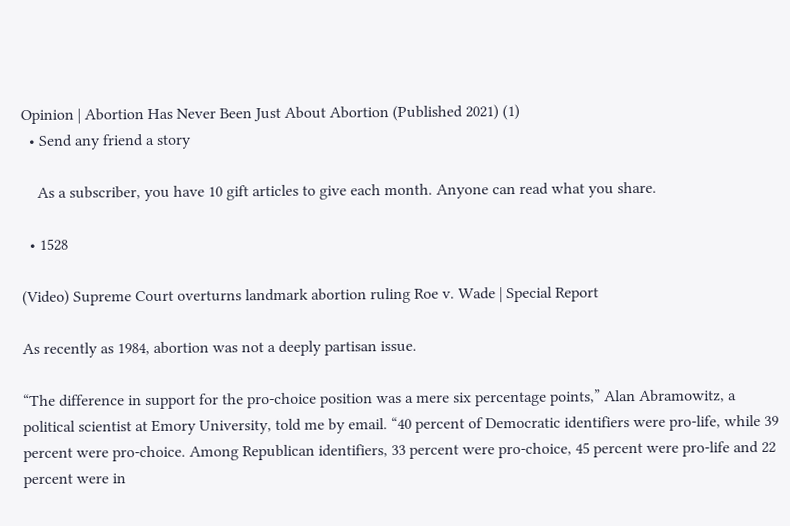Opinion | Abortion Has Never Been Just About Abortion (Published 2021) (1)
  • Send any friend a story

    As a subscriber, you have 10 gift articles to give each month. Anyone can read what you share.

  • 1528

(Video) Supreme Court overturns landmark abortion ruling Roe v. Wade | Special Report

As recently as 1984, abortion was not a deeply partisan issue.

“The difference in support for the pro-choice position was a mere six percentage points,” Alan Abramowitz, a political scientist at Emory University, told me by email. “40 percent of Democratic identifiers were pro-life, while 39 percent were pro-choice. Among Republican identifiers, 33 percent were pro-choice, 45 percent were pro-life and 22 percent were in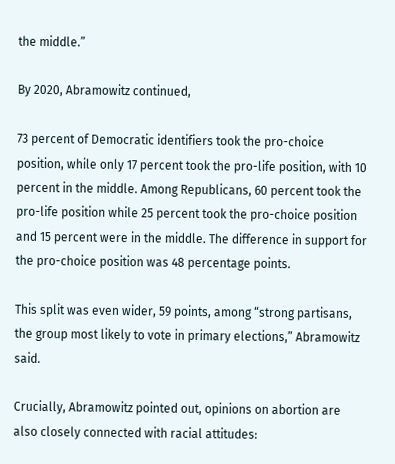the middle.”

By 2020, Abramowitz continued,

73 percent of Democratic identifiers took the pro-choice position, while only 17 percent took the pro-life position, with 10 percent in the middle. Among Republicans, 60 percent took the pro-life position while 25 percent took the pro-choice position and 15 percent were in the middle. The difference in support for the pro-choice position was 48 percentage points.

This split was even wider, 59 points, among “strong partisans, the group most likely to vote in primary elections,” Abramowitz said.

Crucially, Abramowitz pointed out, opinions on abortion are also closely connected with racial attitudes: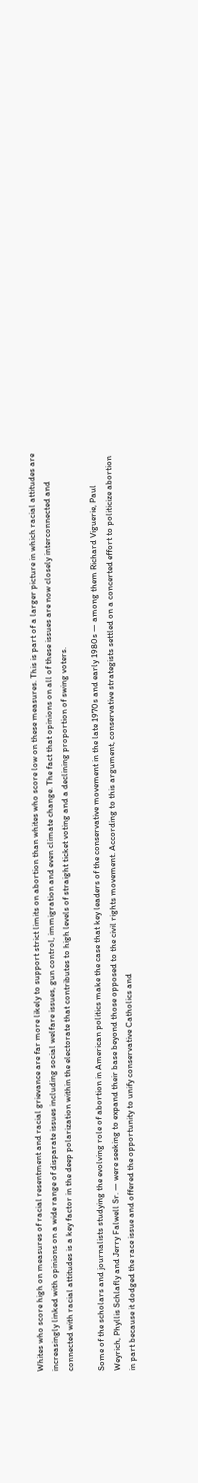Whites who score high on measures of racial resentment and racial grievance are far more likely to support strict limits on abortion than whites who score low on these measures. This is part of a larger picture in which racial attitudes are increasingly linked with opinions on a wide range of disparate issues including social welfare issues, gun control, immigration and even climate change. The fact that opinions on all of these issues are now closely interconnected and connected with racial attitudes is a key factor in the deep polarization within the electorate that contributes to high levels of straight ticket voting and a declining proportion of swing voters.

Some of the scholars and journalists studying the evolving role of abortion in American politics make the case that key leaders of the conservative movement in the late 1970s and early 1980s — among them Richard Viguerie, Paul Weyrich, Phyllis Schlafly and Jerry Falwell Sr. — were seeking to expand their base beyond those opposed to the civil rights movement. According to this argument, conservative strategists settled on a concerted effort to politicize abortion in part because it dodged the race issue and offered the opportunity to unify conservative Catholics and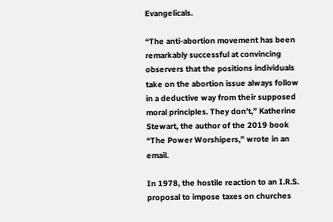Evangelicals.

“The anti-abortion movement has been remarkably successful at convincing observers that the positions individuals take on the abortion issue always follow in a deductive way from their supposed moral principles. They don’t,” Katherine Stewart, the author of the 2019 book “The Power Worshipers,” wrote in an email.

In 1978, the hostile reaction to an I.R.S. proposal to impose taxes on churches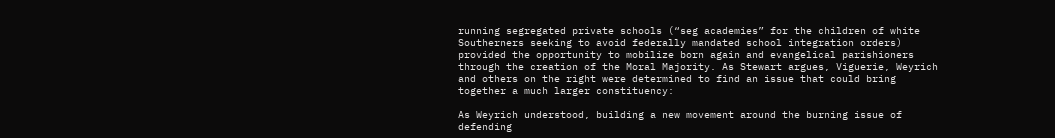running segregated private schools (“seg academies” for the children of white Southerners seeking to avoid federally mandated school integration orders) provided the opportunity to mobilize born again and evangelical parishioners through the creation of the Moral Majority. As Stewart argues, Viguerie, Weyrich and others on the right were determined to find an issue that could bring together a much larger constituency:

As Weyrich understood, building a new movement around the burning issue of defending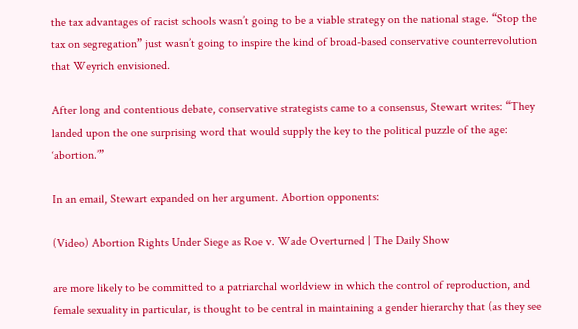the tax advantages of racist schools wasn’t going to be a viable strategy on the national stage. “Stop the tax on segregation” just wasn’t going to inspire the kind of broad-based conservative counterrevolution that Weyrich envisioned.

After long and contentious debate, conservative strategists came to a consensus, Stewart writes: “They landed upon the one surprising word that would supply the key to the political puzzle of the age: ‘abortion.’”

In an email, Stewart expanded on her argument. Abortion opponents:

(Video) Abortion Rights Under Siege as Roe v. Wade Overturned | The Daily Show

are more likely to be committed to a patriarchal worldview in which the control of reproduction, and female sexuality in particular, is thought to be central in maintaining a gender hierarchy that (as they see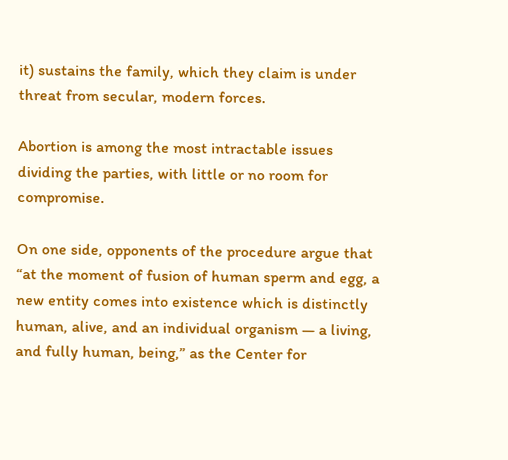it) sustains the family, which they claim is under threat from secular, modern forces.

Abortion is among the most intractable issues dividing the parties, with little or no room for compromise.

On one side, opponents of the procedure argue that “at the moment of fusion of human sperm and egg, a new entity comes into existence which is distinctly human, alive, and an individual organism — a living, and fully human, being,” as the Center for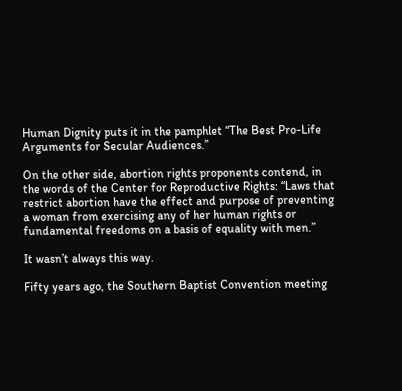Human Dignity puts it in the pamphlet “The Best Pro-Life Arguments for Secular Audiences.”

On the other side, abortion rights proponents contend, in the words of the Center for Reproductive Rights: “Laws that restrict abortion have the effect and purpose of preventing a woman from exercising any of her human rights or fundamental freedoms on a basis of equality with men.”

It wasn’t always this way.

Fifty years ago, the Southern Baptist Convention meeting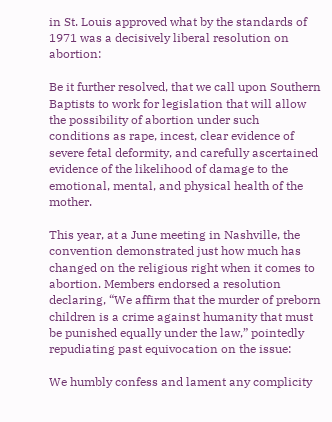in St. Louis approved what by the standards of 1971 was a decisively liberal resolution on abortion:

Be it further resolved, that we call upon Southern Baptists to work for legislation that will allow the possibility of abortion under such conditions as rape, incest, clear evidence of severe fetal deformity, and carefully ascertained evidence of the likelihood of damage to the emotional, mental, and physical health of the mother.

This year, at a June meeting in Nashville, the convention demonstrated just how much has changed on the religious right when it comes to abortion. Members endorsed a resolution declaring, “We affirm that the murder of preborn children is a crime against humanity that must be punished equally under the law,” pointedly repudiating past equivocation on the issue:

We humbly confess and lament any complicity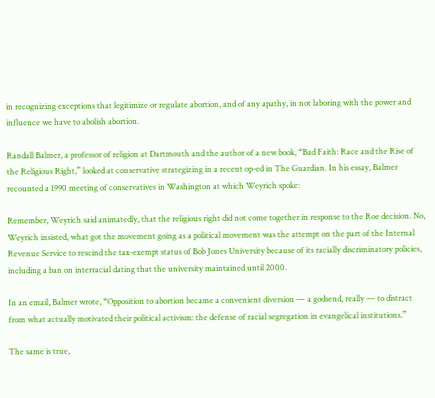in recognizing exceptions that legitimize or regulate abortion, and of any apathy, in not laboring with the power and influence we have to abolish abortion.

Randall Balmer, a professor of religion at Dartmouth and the author of a new book, “Bad Faith: Race and the Rise of the Religious Right,” looked at conservative strategizing in a recent op-ed in The Guardian. In his essay, Balmer recounted a 1990 meeting of conservatives in Washington at which Weyrich spoke:

Remember, Weyrich said animatedly, that the religious right did not come together in response to the Roe decision. No, Weyrich insisted, what got the movement going as a political movement was the attempt on the part of the Internal Revenue Service to rescind the tax-exempt status of Bob Jones University because of its racially discriminatory policies, including a ban on interracial dating that the university maintained until 2000.

In an email, Balmer wrote, “Opposition to abortion became a convenient diversion — a godsend, really — to distract from what actually motivated their political activism: the defense of racial segregation in evangelical institutions.”

The same is true,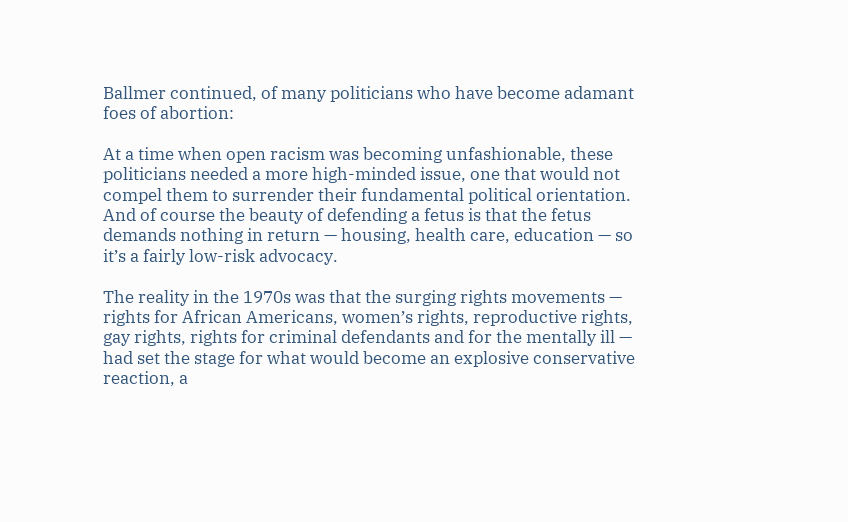Ballmer continued, of many politicians who have become adamant foes of abortion:

At a time when open racism was becoming unfashionable, these politicians needed a more high-minded issue, one that would not compel them to surrender their fundamental political orientation. And of course the beauty of defending a fetus is that the fetus demands nothing in return — housing, health care, education — so it’s a fairly low-risk advocacy.

The reality in the 1970s was that the surging rights movements — rights for African Americans, women’s rights, reproductive rights, gay rights, rights for criminal defendants and for the mentally ill — had set the stage for what would become an explosive conservative reaction, a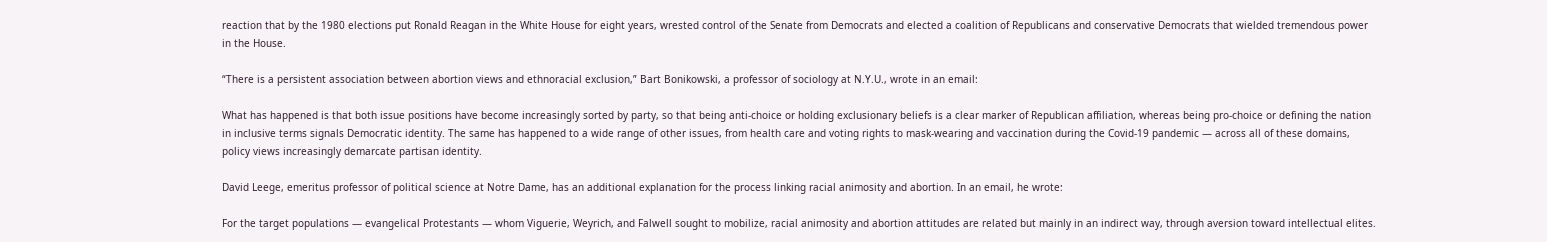reaction that by the 1980 elections put Ronald Reagan in the White House for eight years, wrested control of the Senate from Democrats and elected a coalition of Republicans and conservative Democrats that wielded tremendous power in the House.

“There is a persistent association between abortion views and ethnoracial exclusion,” Bart Bonikowski, a professor of sociology at N.Y.U., wrote in an email:

What has happened is that both issue positions have become increasingly sorted by party, so that being anti-choice or holding exclusionary beliefs is a clear marker of Republican affiliation, whereas being pro-choice or defining the nation in inclusive terms signals Democratic identity. The same has happened to a wide range of other issues, from health care and voting rights to mask-wearing and vaccination during the Covid-19 pandemic — across all of these domains, policy views increasingly demarcate partisan identity.

David Leege, emeritus professor of political science at Notre Dame, has an additional explanation for the process linking racial animosity and abortion. In an email, he wrote:

For the target populations — evangelical Protestants — whom Viguerie, Weyrich, and Falwell sought to mobilize, racial animosity and abortion attitudes are related but mainly in an indirect way, through aversion toward intellectual elites.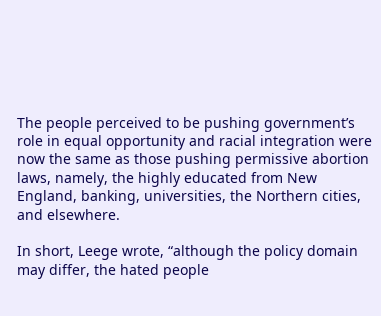The people perceived to be pushing government’s role in equal opportunity and racial integration were now the same as those pushing permissive abortion laws, namely, the highly educated from New England, banking, universities, the Northern cities, and elsewhere.

In short, Leege wrote, “although the policy domain may differ, the hated people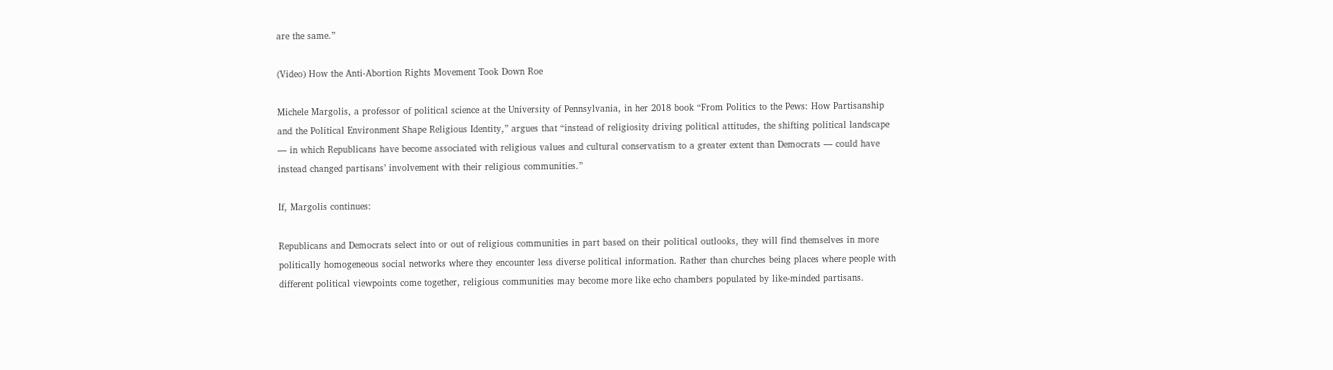are the same.”

(Video) How the Anti-Abortion Rights Movement Took Down Roe

Michele Margolis, a professor of political science at the University of Pennsylvania, in her 2018 book “From Politics to the Pews: How Partisanship and the Political Environment Shape Religious Identity,” argues that “instead of religiosity driving political attitudes, the shifting political landscape — in which Republicans have become associated with religious values and cultural conservatism to a greater extent than Democrats — could have instead changed partisans’ involvement with their religious communities.”

If, Margolis continues:

Republicans and Democrats select into or out of religious communities in part based on their political outlooks, they will find themselves in more politically homogeneous social networks where they encounter less diverse political information. Rather than churches being places where people with different political viewpoints come together, religious communities may become more like echo chambers populated by like-minded partisans.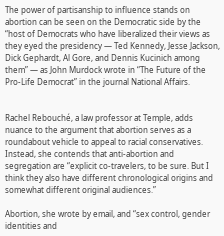The power of partisanship to influence stands on abortion can be seen on the Democratic side by the “host of Democrats who have liberalized their views as they eyed the presidency — Ted Kennedy, Jesse Jackson, Dick Gephardt, Al Gore, and Dennis Kucinich among them” — as John Murdock wrote in “The Future of the Pro-Life Democrat” in the journal National Affairs.


Rachel Rebouché, a law professor at Temple, adds nuance to the argument that abortion serves as a roundabout vehicle to appeal to racial conservatives. Instead, she contends that anti-abortion and segregation are “explicit co-travelers, to be sure. But I think they also have different chronological origins and somewhat different original audiences.”

Abortion, she wrote by email, and “sex control, gender identities and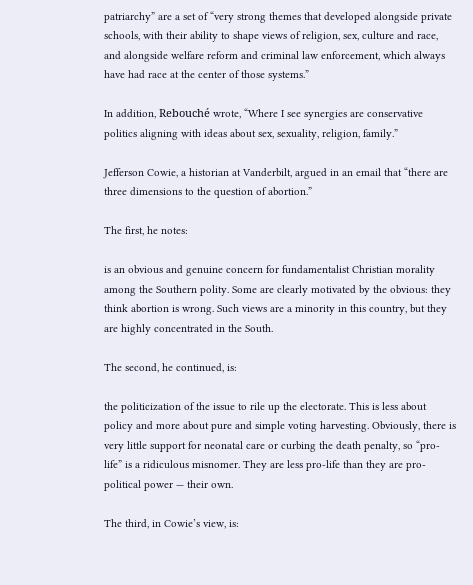patriarchy” are a set of “very strong themes that developed alongside private schools, with their ability to shape views of religion, sex, culture and race, and alongside welfare reform and criminal law enforcement, which always have had race at the center of those systems.”

In addition, Rebouché wrote, “Where I see synergies are conservative politics aligning with ideas about sex, sexuality, religion, family.”

Jefferson Cowie, a historian at Vanderbilt, argued in an email that “there are three dimensions to the question of abortion.”

The first, he notes:

is an obvious and genuine concern for fundamentalist Christian morality among the Southern polity. Some are clearly motivated by the obvious: they think abortion is wrong. Such views are a minority in this country, but they are highly concentrated in the South.

The second, he continued, is:

the politicization of the issue to rile up the electorate. This is less about policy and more about pure and simple voting harvesting. Obviously, there is very little support for neonatal care or curbing the death penalty, so “pro-life” is a ridiculous misnomer. They are less pro-life than they are pro-political power — their own.

The third, in Cowie’s view, is: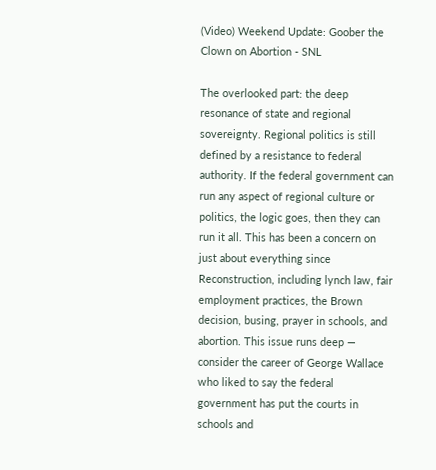(Video) Weekend Update: Goober the Clown on Abortion - SNL

The overlooked part: the deep resonance of state and regional sovereignty. Regional politics is still defined by a resistance to federal authority. If the federal government can run any aspect of regional culture or politics, the logic goes, then they can run it all. This has been a concern on just about everything since Reconstruction, including lynch law, fair employment practices, the Brown decision, busing, prayer in schools, and abortion. This issue runs deep — consider the career of George Wallace who liked to say the federal government has put the courts in schools and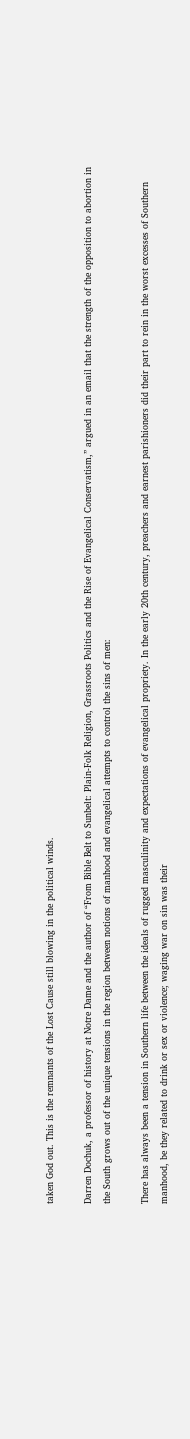taken God out. This is the remnants of the Lost Cause still blowing in the political winds.

Darren Dochuk, a professor of history at Notre Dame and the author of “From Bible Belt to Sunbelt: Plain-Folk Religion, Grassroots Politics and the Rise of Evangelical Conservatism,” argued in an email that the strength of the opposition to abortion in the South grows out of the unique tensions in the region between notions of manhood and evangelical attempts to control the sins of men:

There has always been a tension in Southern life between the ideals of rugged masculinity and expectations of evangelical propriety. In the early 20th century, preachers and earnest parishioners did their part to rein in the worst excesses of Southern manhood, be they related to drink or sex or violence; waging war on sin was their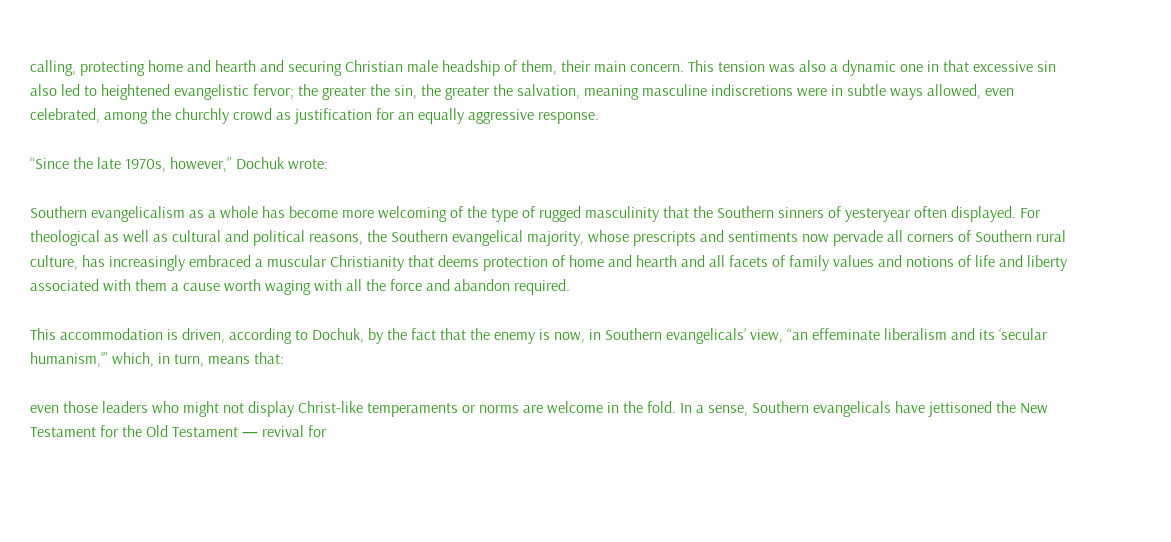calling, protecting home and hearth and securing Christian male headship of them, their main concern. This tension was also a dynamic one in that excessive sin also led to heightened evangelistic fervor; the greater the sin, the greater the salvation, meaning masculine indiscretions were in subtle ways allowed, even celebrated, among the churchly crowd as justification for an equally aggressive response.

“Since the late 1970s, however,” Dochuk wrote:

Southern evangelicalism as a whole has become more welcoming of the type of rugged masculinity that the Southern sinners of yesteryear often displayed. For theological as well as cultural and political reasons, the Southern evangelical majority, whose prescripts and sentiments now pervade all corners of Southern rural culture, has increasingly embraced a muscular Christianity that deems protection of home and hearth and all facets of family values and notions of life and liberty associated with them a cause worth waging with all the force and abandon required.

This accommodation is driven, according to Dochuk, by the fact that the enemy is now, in Southern evangelicals’ view, “an effeminate liberalism and its ‘secular humanism,’” which, in turn, means that:

even those leaders who might not display Christ-like temperaments or norms are welcome in the fold. In a sense, Southern evangelicals have jettisoned the New Testament for the Old Testament — revival for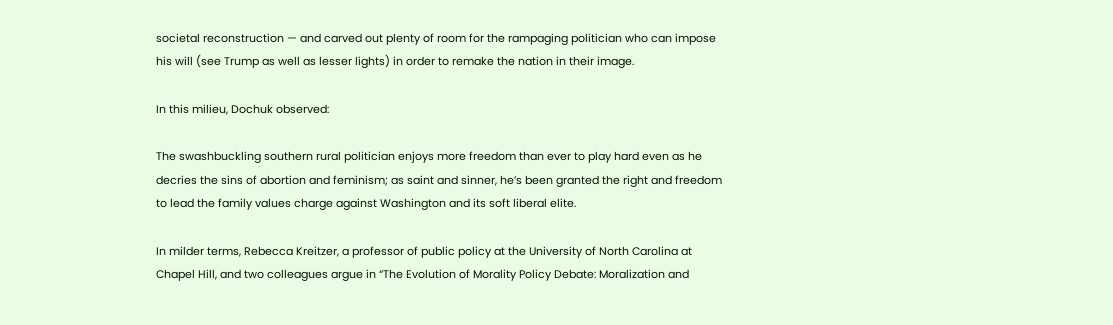societal reconstruction — and carved out plenty of room for the rampaging politician who can impose his will (see Trump as well as lesser lights) in order to remake the nation in their image.

In this milieu, Dochuk observed:

The swashbuckling southern rural politician enjoys more freedom than ever to play hard even as he decries the sins of abortion and feminism; as saint and sinner, he’s been granted the right and freedom to lead the family values charge against Washington and its soft liberal elite.

In milder terms, Rebecca Kreitzer, a professor of public policy at the University of North Carolina at Chapel Hill, and two colleagues argue in “The Evolution of Morality Policy Debate: Moralization and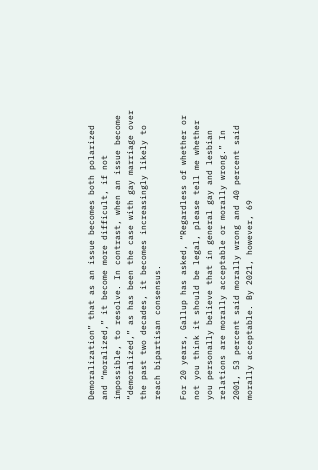Demoralization” that as an issue becomes both polarized and “moralized,” it become more difficult, if not impossible, to resolve. In contrast, when an issue become “demoralized,” as has been the case with gay marriage over the past two decades, it becomes increasingly likely to reach bipartisan consensus.

For 20 years, Gallup has asked, “Regardless of whether or not you think it should be legal, please tell me whether you personally believe that in general gay and lesbian relations are morally acceptable or morally wrong.” In 2001, 53 percent said morally wrong and 40 percent said morally acceptable. By 2021, however, 69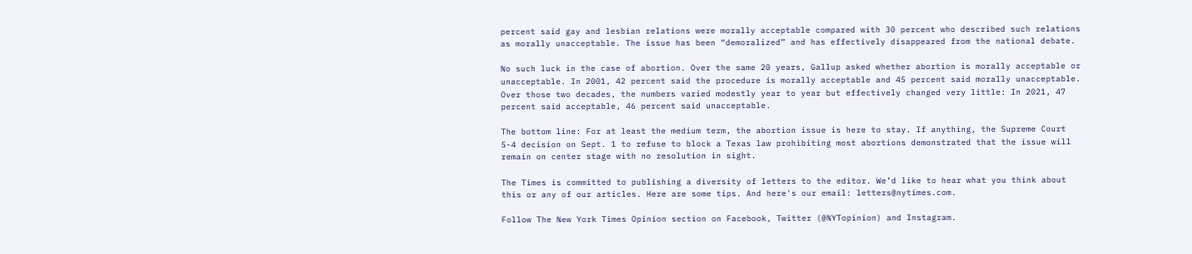percent said gay and lesbian relations were morally acceptable compared with 30 percent who described such relations as morally unacceptable. The issue has been “demoralized” and has effectively disappeared from the national debate.

No such luck in the case of abortion. Over the same 20 years, Gallup asked whether abortion is morally acceptable or unacceptable. In 2001, 42 percent said the procedure is morally acceptable and 45 percent said morally unacceptable. Over those two decades, the numbers varied modestly year to year but effectively changed very little: In 2021, 47 percent said acceptable, 46 percent said unacceptable.

The bottom line: For at least the medium term, the abortion issue is here to stay. If anything, the Supreme Court 5-4 decision on Sept. 1 to refuse to block a Texas law prohibiting most abortions demonstrated that the issue will remain on center stage with no resolution in sight.

The Times is committed to publishing a diversity of letters to the editor. We’d like to hear what you think about this or any of our articles. Here are some tips. And here's our email: letters@nytimes.com.

Follow The New York Times Opinion section on Facebook, Twitter (@NYTopinion) and Instagram.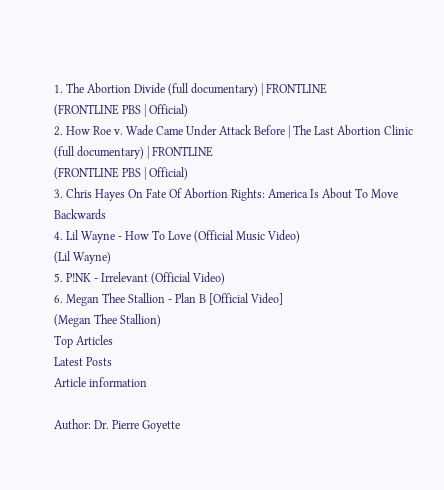1. The Abortion Divide (full documentary) | FRONTLINE
(FRONTLINE PBS | Official)
2. How Roe v. Wade Came Under Attack Before | The Last Abortion Clinic (full documentary) | FRONTLINE
(FRONTLINE PBS | Official)
3. Chris Hayes On Fate Of Abortion Rights: America Is About To Move Backwards
4. Lil Wayne - How To Love (Official Music Video)
(Lil Wayne)
5. P!NK - Irrelevant (Official Video)
6. Megan Thee Stallion - Plan B [Official Video]
(Megan Thee Stallion)
Top Articles
Latest Posts
Article information

Author: Dr. Pierre Goyette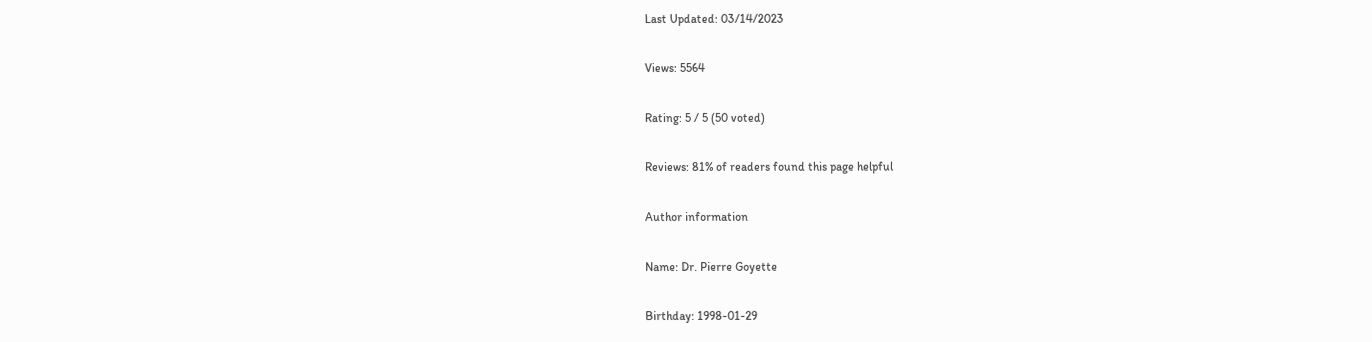Last Updated: 03/14/2023

Views: 5564

Rating: 5 / 5 (50 voted)

Reviews: 81% of readers found this page helpful

Author information

Name: Dr. Pierre Goyette

Birthday: 1998-01-29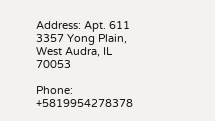Address: Apt. 611 3357 Yong Plain, West Audra, IL 70053

Phone: +5819954278378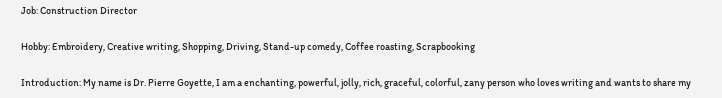Job: Construction Director

Hobby: Embroidery, Creative writing, Shopping, Driving, Stand-up comedy, Coffee roasting, Scrapbooking

Introduction: My name is Dr. Pierre Goyette, I am a enchanting, powerful, jolly, rich, graceful, colorful, zany person who loves writing and wants to share my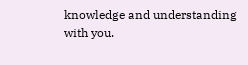knowledge and understanding with you.